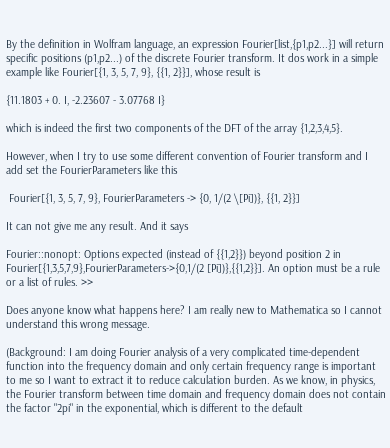By the definition in Wolfram language, an expression Fourier[list,{p1,p2...}] will return specific positions (p1,p2...) of the discrete Fourier transform. It dos work in a simple example like Fourier[{1, 3, 5, 7, 9}, {{1, 2}}], whose result is

{11.1803 + 0. I, -2.23607 - 3.07768 I}

which is indeed the first two components of the DFT of the array {1,2,3,4,5}.

However, when I try to use some different convention of Fourier transform and I add set the FourierParameters like this

 Fourier[{1, 3, 5, 7, 9}, FourierParameters -> {0, 1/(2 \[Pi])}, {{1, 2}}]

It can not give me any result. And it says

Fourier::nonopt: Options expected (instead of {{1,2}}) beyond position 2 in Fourier[{1,3,5,7,9},FourierParameters->{0,1/(2 [Pi])},{{1,2}}]. An option must be a rule or a list of rules. >>

Does anyone know what happens here? I am really new to Mathematica so I cannot understand this wrong message.

(Background: I am doing Fourier analysis of a very complicated time-dependent function into the frequency domain and only certain frequency range is important to me so I want to extract it to reduce calculation burden. As we know, in physics, the Fourier transform between time domain and frequency domain does not contain the factor "2pi" in the exponential, which is different to the default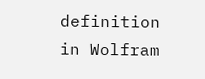definition in Wolfram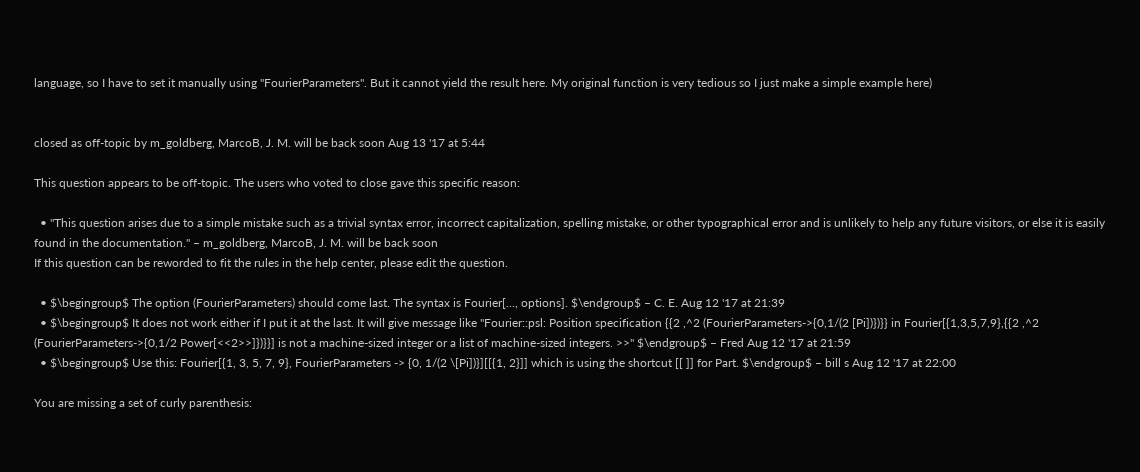language, so I have to set it manually using "FourierParameters". But it cannot yield the result here. My original function is very tedious so I just make a simple example here)


closed as off-topic by m_goldberg, MarcoB, J. M. will be back soon Aug 13 '17 at 5:44

This question appears to be off-topic. The users who voted to close gave this specific reason:

  • "This question arises due to a simple mistake such as a trivial syntax error, incorrect capitalization, spelling mistake, or other typographical error and is unlikely to help any future visitors, or else it is easily found in the documentation." – m_goldberg, MarcoB, J. M. will be back soon
If this question can be reworded to fit the rules in the help center, please edit the question.

  • $\begingroup$ The option (FourierParameters) should come last. The syntax is Fourier[..., options]. $\endgroup$ – C. E. Aug 12 '17 at 21:39
  • $\begingroup$ It does not work either if I put it at the last. It will give message like "Fourier::psl: Position specification {{2 ,^2 (FourierParameters->{0,1/(2 [Pi])})}} in Fourier[{1,3,5,7,9},{{2 ,^2 (FourierParameters->{0,1/2 Power[<<2>>]})}}] is not a machine-sized integer or a list of machine-sized integers. >>" $\endgroup$ – Fred Aug 12 '17 at 21:59
  • $\begingroup$ Use this: Fourier[{1, 3, 5, 7, 9}, FourierParameters -> {0, 1/(2 \[Pi])}][[{1, 2}]] which is using the shortcut [[ ]] for Part. $\endgroup$ – bill s Aug 12 '17 at 22:00

You are missing a set of curly parenthesis: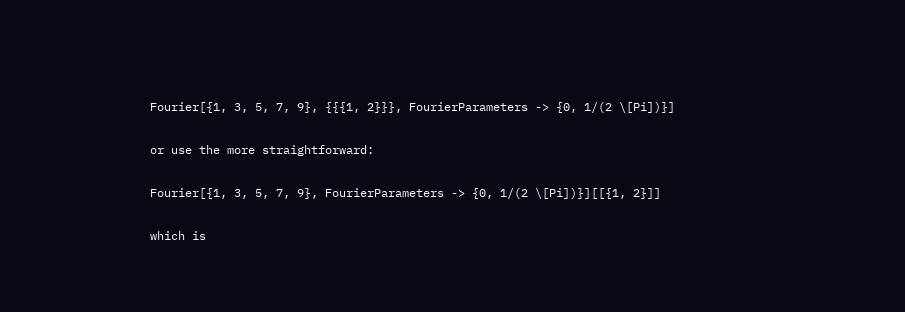Fourier[{1, 3, 5, 7, 9}, {{{1, 2}}}, FourierParameters -> {0, 1/(2 \[Pi])}]

or use the more straightforward:

Fourier[{1, 3, 5, 7, 9}, FourierParameters -> {0, 1/(2 \[Pi])}][[{1, 2}]]

which is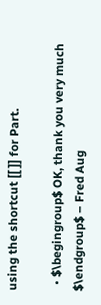using the shortcut [[ ]] for Part.

  • $\begingroup$ OK, thank you very much $\endgroup$ – Fred Aug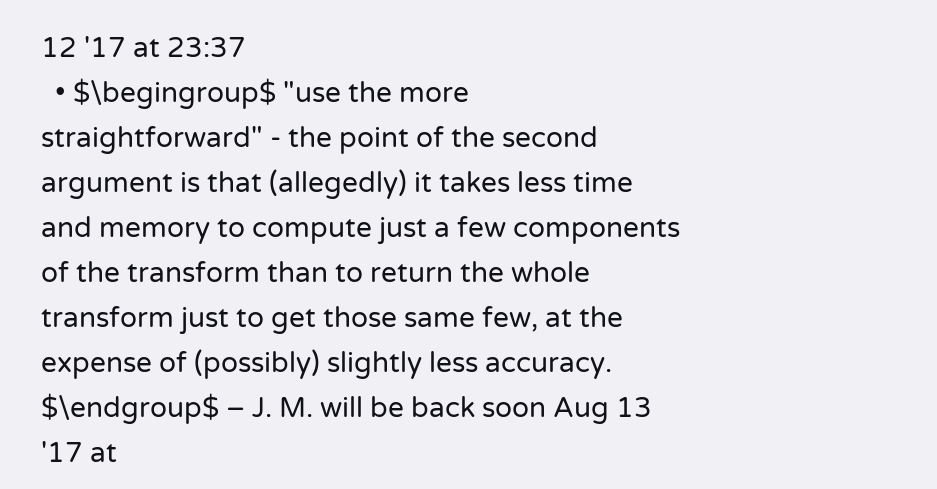12 '17 at 23:37
  • $\begingroup$ "use the more straightforward" - the point of the second argument is that (allegedly) it takes less time and memory to compute just a few components of the transform than to return the whole transform just to get those same few, at the expense of (possibly) slightly less accuracy. $\endgroup$ – J. M. will be back soon Aug 13 '17 at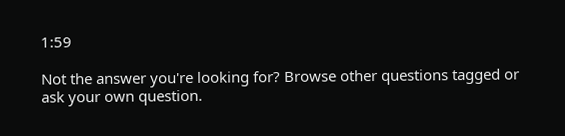1:59

Not the answer you're looking for? Browse other questions tagged or ask your own question.